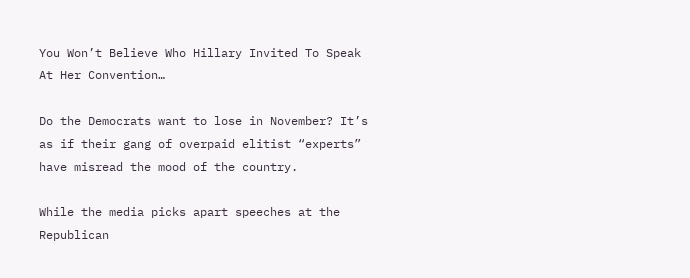You Won’t Believe Who Hillary Invited To Speak At Her Convention…

Do the Democrats want to lose in November? It’s as if their gang of overpaid elitist “experts” have misread the mood of the country.

While the media picks apart speeches at the Republican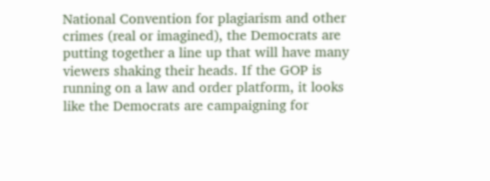National Convention for plagiarism and other crimes (real or imagined), the Democrats are putting together a line up that will have many viewers shaking their heads. If the GOP is running on a law and order platform, it looks like the Democrats are campaigning for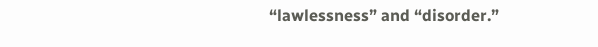“lawlessness” and “disorder.”